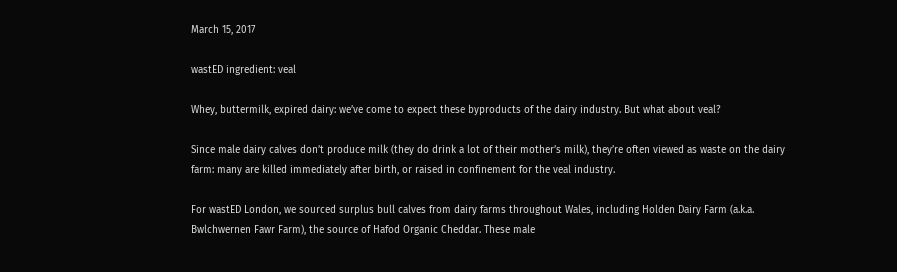March 15, 2017

wastED ingredient: veal

Whey, buttermilk, expired dairy: we’ve come to expect these byproducts of the dairy industry. But what about veal?

Since male dairy calves don’t produce milk (they do drink a lot of their mother’s milk), they’re often viewed as waste on the dairy farm: many are killed immediately after birth, or raised in confinement for the veal industry.

For wastED London, we sourced surplus bull calves from dairy farms throughout Wales, including Holden Dairy Farm (a.k.a. Bwlchwernen Fawr Farm), the source of Hafod Organic Cheddar. These male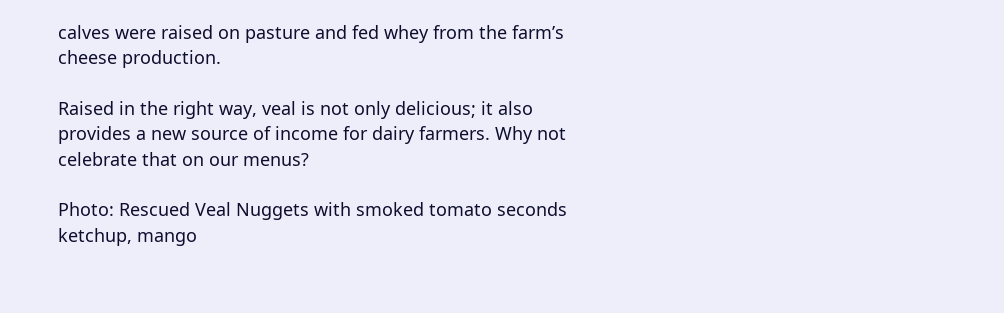calves were raised on pasture and fed whey from the farm’s cheese production.

Raised in the right way, veal is not only delicious; it also provides a new source of income for dairy farmers. Why not celebrate that on our menus?

Photo: Rescued Veal Nuggets with smoked tomato seconds ketchup, mango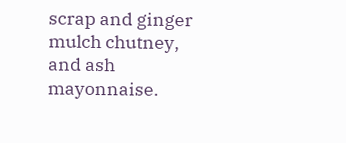scrap and ginger mulch chutney, and ash mayonnaise.